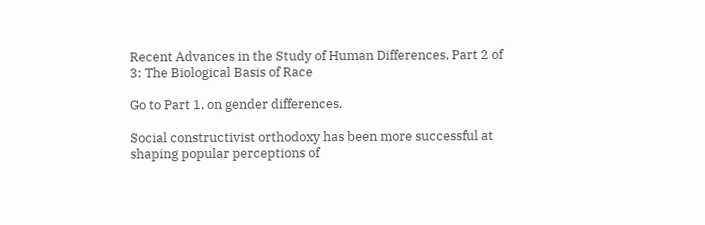Recent Advances in the Study of Human Differences, Part 2 of 3: The Biological Basis of Race

Go to Part 1, on gender differences.

Social constructivist orthodoxy has been more successful at shaping popular perceptions of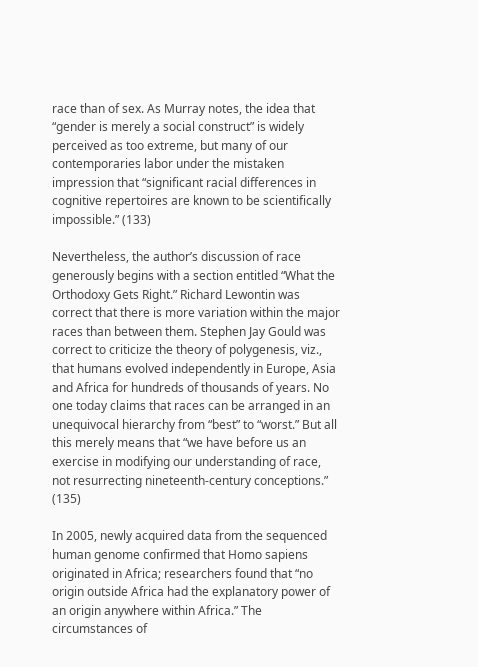race than of sex. As Murray notes, the idea that “gender is merely a social construct” is widely perceived as too extreme, but many of our contemporaries labor under the mistaken impression that “significant racial differences in cognitive repertoires are known to be scientifically impossible.” (133)

Nevertheless, the author’s discussion of race generously begins with a section entitled “What the Orthodoxy Gets Right.” Richard Lewontin was correct that there is more variation within the major races than between them. Stephen Jay Gould was correct to criticize the theory of polygenesis, viz., that humans evolved independently in Europe, Asia and Africa for hundreds of thousands of years. No one today claims that races can be arranged in an unequivocal hierarchy from “best” to “worst.” But all this merely means that “we have before us an exercise in modifying our understanding of race, not resurrecting nineteenth-century conceptions.” (135)

In 2005, newly acquired data from the sequenced human genome confirmed that Homo sapiens originated in Africa; researchers found that “no origin outside Africa had the explanatory power of an origin anywhere within Africa.” The circumstances of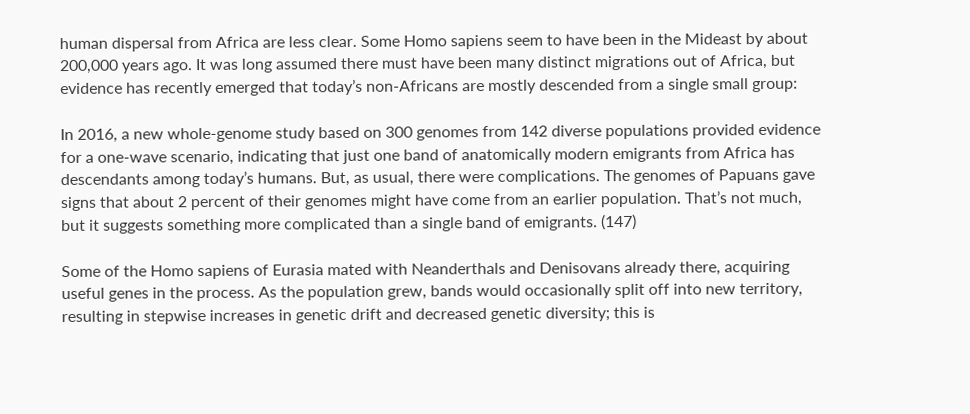human dispersal from Africa are less clear. Some Homo sapiens seem to have been in the Mideast by about 200,000 years ago. It was long assumed there must have been many distinct migrations out of Africa, but evidence has recently emerged that today’s non-Africans are mostly descended from a single small group:

In 2016, a new whole-genome study based on 300 genomes from 142 diverse populations provided evidence for a one-wave scenario, indicating that just one band of anatomically modern emigrants from Africa has descendants among today’s humans. But, as usual, there were complications. The genomes of Papuans gave signs that about 2 percent of their genomes might have come from an earlier population. That’s not much, but it suggests something more complicated than a single band of emigrants. (147)

Some of the Homo sapiens of Eurasia mated with Neanderthals and Denisovans already there, acquiring useful genes in the process. As the population grew, bands would occasionally split off into new territory, resulting in stepwise increases in genetic drift and decreased genetic diversity; this is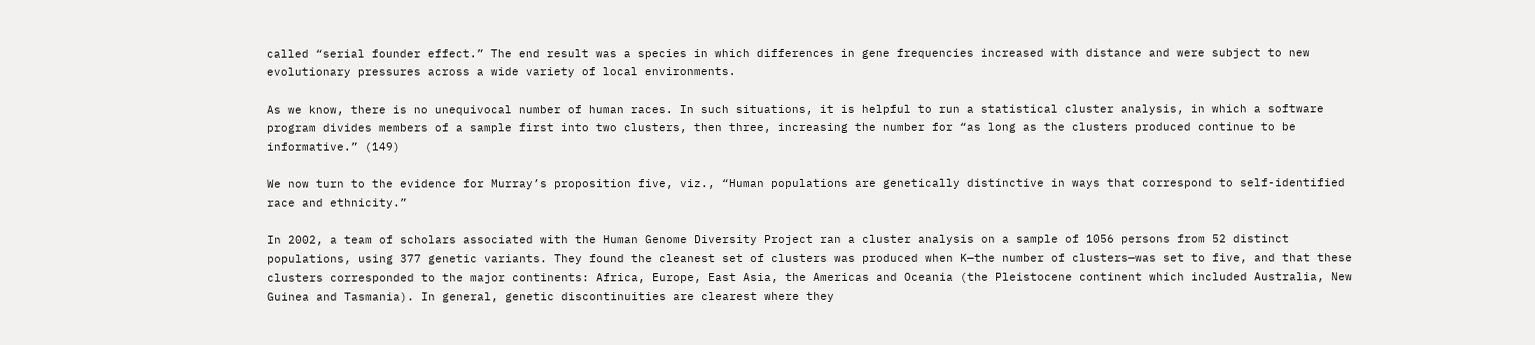called “serial founder effect.” The end result was a species in which differences in gene frequencies increased with distance and were subject to new evolutionary pressures across a wide variety of local environments.

As we know, there is no unequivocal number of human races. In such situations, it is helpful to run a statistical cluster analysis, in which a software program divides members of a sample first into two clusters, then three, increasing the number for “as long as the clusters produced continue to be informative.” (149)

We now turn to the evidence for Murray’s proposition five, viz., “Human populations are genetically distinctive in ways that correspond to self-identified race and ethnicity.”

In 2002, a team of scholars associated with the Human Genome Diversity Project ran a cluster analysis on a sample of 1056 persons from 52 distinct populations, using 377 genetic variants. They found the cleanest set of clusters was produced when K—the number of clusters—was set to five, and that these clusters corresponded to the major continents: Africa, Europe, East Asia, the Americas and Oceania (the Pleistocene continent which included Australia, New Guinea and Tasmania). In general, genetic discontinuities are clearest where they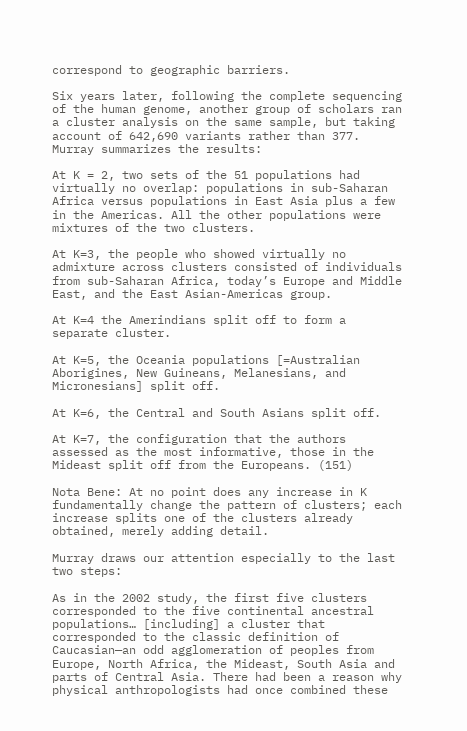correspond to geographic barriers.

Six years later, following the complete sequencing of the human genome, another group of scholars ran a cluster analysis on the same sample, but taking account of 642,690 variants rather than 377. Murray summarizes the results:

At K = 2, two sets of the 51 populations had virtually no overlap: populations in sub-Saharan Africa versus populations in East Asia plus a few in the Americas. All the other populations were mixtures of the two clusters.

At K=3, the people who showed virtually no admixture across clusters consisted of individuals from sub-Saharan Africa, today’s Europe and Middle East, and the East Asian-Americas group.

At K=4 the Amerindians split off to form a separate cluster.

At K=5, the Oceania populations [=Australian Aborigines, New Guineans, Melanesians, and Micronesians] split off.

At K=6, the Central and South Asians split off.

At K=7, the configuration that the authors assessed as the most informative, those in the Mideast split off from the Europeans. (151)

Nota Bene: At no point does any increase in K fundamentally change the pattern of clusters; each increase splits one of the clusters already obtained, merely adding detail.

Murray draws our attention especially to the last two steps:

As in the 2002 study, the first five clusters corresponded to the five continental ancestral populations… [including] a cluster that corresponded to the classic definition of Caucasian—an odd agglomeration of peoples from Europe, North Africa, the Mideast, South Asia and parts of Central Asia. There had been a reason why physical anthropologists had once combined these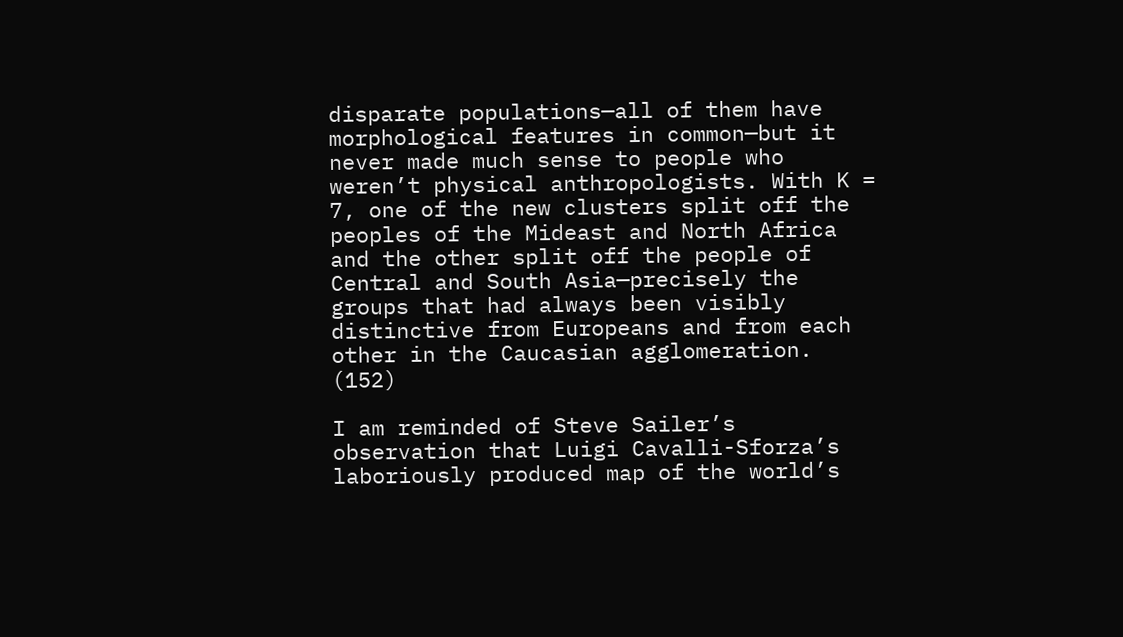disparate populations—all of them have morphological features in common—but it never made much sense to people who weren’t physical anthropologists. With K = 7, one of the new clusters split off the peoples of the Mideast and North Africa and the other split off the people of Central and South Asia—precisely the groups that had always been visibly distinctive from Europeans and from each other in the Caucasian agglomeration. (152)

I am reminded of Steve Sailer’s observation that Luigi Cavalli-Sforza’s laboriously produced map of the world’s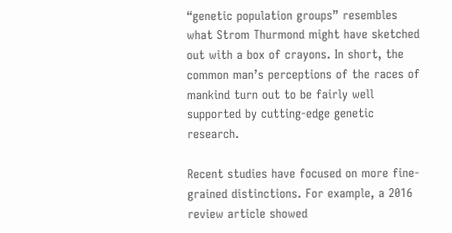“genetic population groups” resembles what Strom Thurmond might have sketched out with a box of crayons. In short, the common man’s perceptions of the races of mankind turn out to be fairly well supported by cutting-edge genetic research.

Recent studies have focused on more fine-grained distinctions. For example, a 2016 review article showed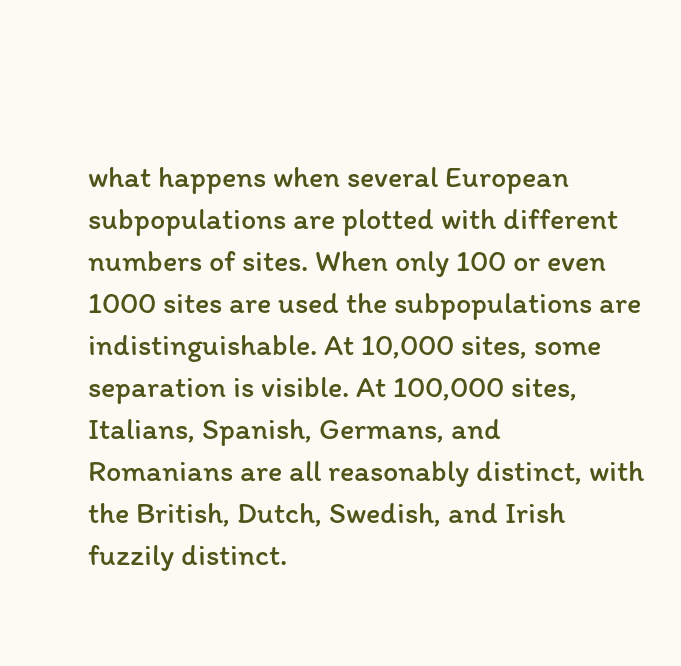what happens when several European subpopulations are plotted with different numbers of sites. When only 100 or even 1000 sites are used the subpopulations are indistinguishable. At 10,000 sites, some separation is visible. At 100,000 sites, Italians, Spanish, Germans, and Romanians are all reasonably distinct, with the British, Dutch, Swedish, and Irish fuzzily distinct.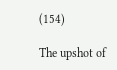(154)

The upshot of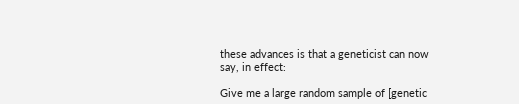these advances is that a geneticist can now say, in effect:

Give me a large random sample of [genetic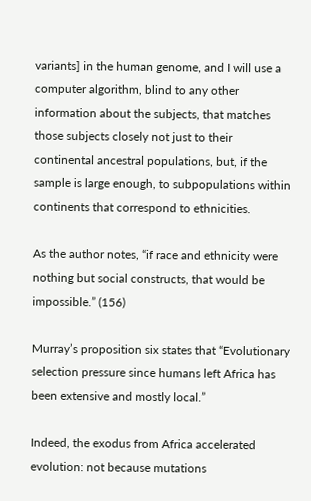variants] in the human genome, and I will use a computer algorithm, blind to any other information about the subjects, that matches those subjects closely not just to their continental ancestral populations, but, if the sample is large enough, to subpopulations within continents that correspond to ethnicities.

As the author notes, “if race and ethnicity were nothing but social constructs, that would be impossible.” (156)

Murray’s proposition six states that “Evolutionary selection pressure since humans left Africa has been extensive and mostly local.”

Indeed, the exodus from Africa accelerated evolution: not because mutations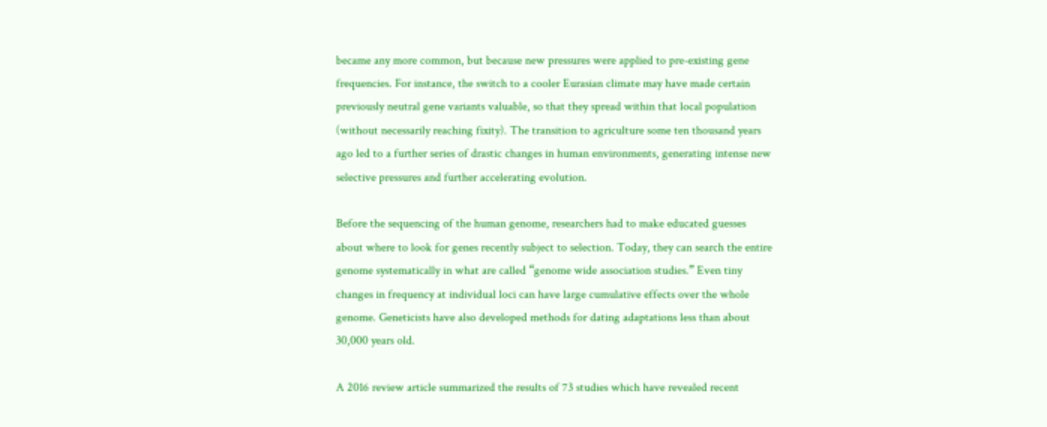became any more common, but because new pressures were applied to pre-existing gene frequencies. For instance, the switch to a cooler Eurasian climate may have made certain previously neutral gene variants valuable, so that they spread within that local population (without necessarily reaching fixity). The transition to agriculture some ten thousand years ago led to a further series of drastic changes in human environments, generating intense new selective pressures and further accelerating evolution.

Before the sequencing of the human genome, researchers had to make educated guesses about where to look for genes recently subject to selection. Today, they can search the entire genome systematically in what are called “genome wide association studies.” Even tiny changes in frequency at individual loci can have large cumulative effects over the whole genome. Geneticists have also developed methods for dating adaptations less than about 30,000 years old.

A 2016 review article summarized the results of 73 studies which have revealed recent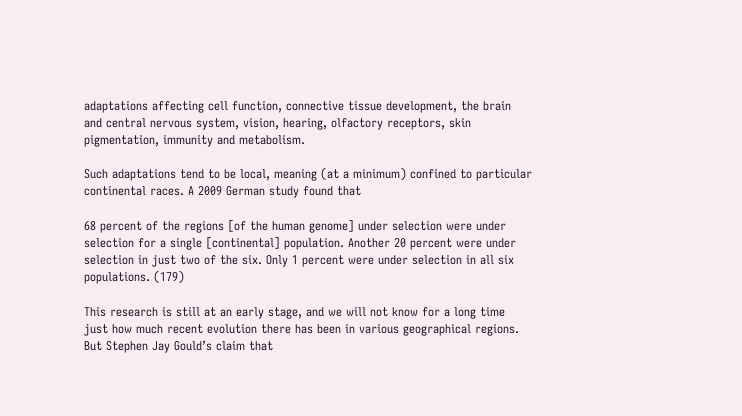adaptations affecting cell function, connective tissue development, the brain and central nervous system, vision, hearing, olfactory receptors, skin pigmentation, immunity and metabolism.

Such adaptations tend to be local, meaning (at a minimum) confined to particular continental races. A 2009 German study found that

68 percent of the regions [of the human genome] under selection were under selection for a single [continental] population. Another 20 percent were under selection in just two of the six. Only 1 percent were under selection in all six populations. (179)

This research is still at an early stage, and we will not know for a long time just how much recent evolution there has been in various geographical regions. But Stephen Jay Gould’s claim that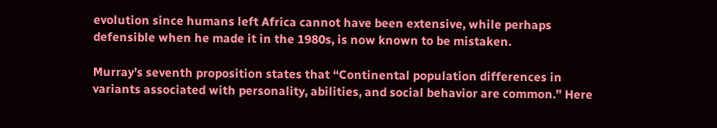evolution since humans left Africa cannot have been extensive, while perhaps defensible when he made it in the 1980s, is now known to be mistaken.

Murray’s seventh proposition states that “Continental population differences in variants associated with personality, abilities, and social behavior are common.” Here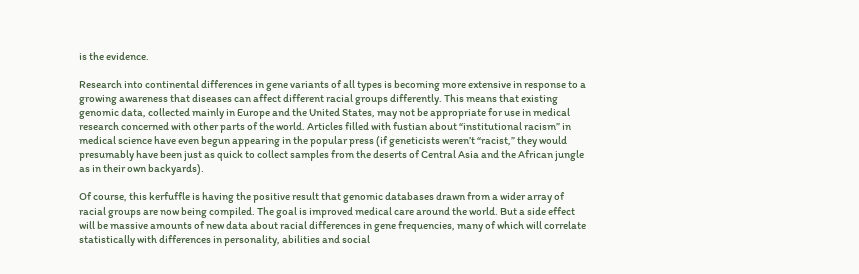is the evidence.

Research into continental differences in gene variants of all types is becoming more extensive in response to a growing awareness that diseases can affect different racial groups differently. This means that existing genomic data, collected mainly in Europe and the United States, may not be appropriate for use in medical research concerned with other parts of the world. Articles filled with fustian about “institutional racism” in medical science have even begun appearing in the popular press (if geneticists weren’t “racist,” they would presumably have been just as quick to collect samples from the deserts of Central Asia and the African jungle as in their own backyards).

Of course, this kerfuffle is having the positive result that genomic databases drawn from a wider array of racial groups are now being compiled. The goal is improved medical care around the world. But a side effect will be massive amounts of new data about racial differences in gene frequencies, many of which will correlate statistically with differences in personality, abilities and social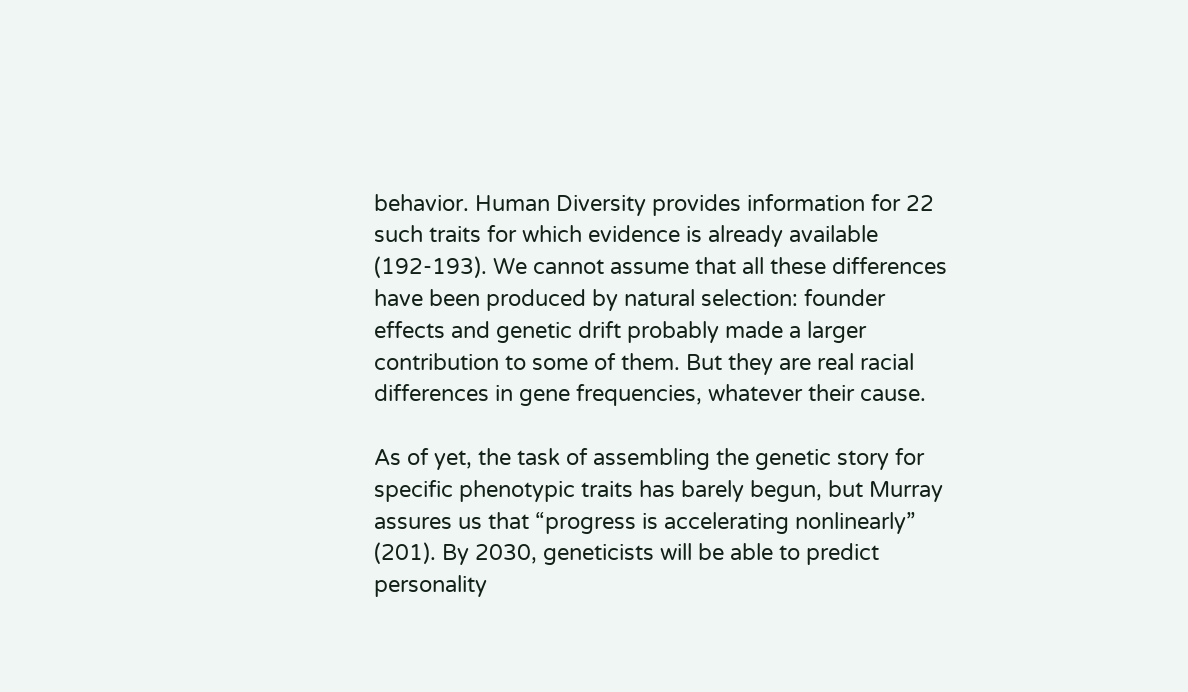behavior. Human Diversity provides information for 22 such traits for which evidence is already available (192-193). We cannot assume that all these differences have been produced by natural selection: founder effects and genetic drift probably made a larger contribution to some of them. But they are real racial differences in gene frequencies, whatever their cause.

As of yet, the task of assembling the genetic story for specific phenotypic traits has barely begun, but Murray assures us that “progress is accelerating nonlinearly” (201). By 2030, geneticists will be able to predict personality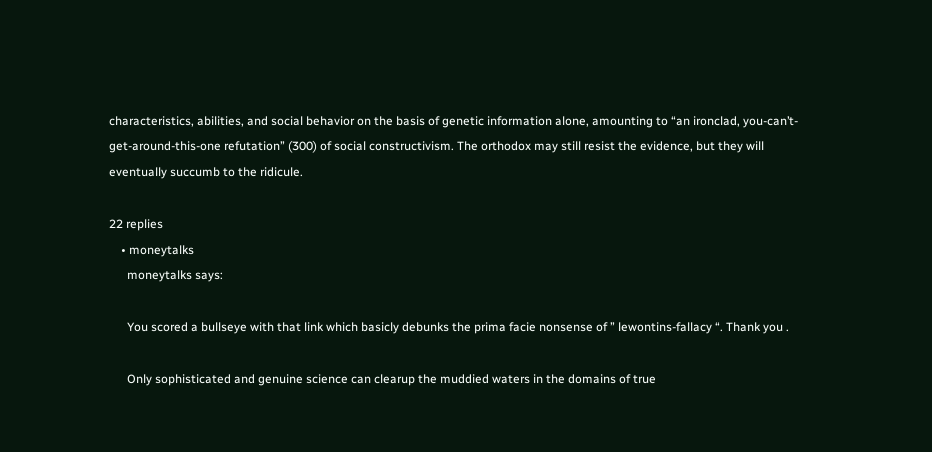characteristics, abilities, and social behavior on the basis of genetic information alone, amounting to “an ironclad, you-can’t-get-around-this-one refutation” (300) of social constructivism. The orthodox may still resist the evidence, but they will eventually succumb to the ridicule.

22 replies
    • moneytalks
      moneytalks says:

      You scored a bullseye with that link which basicly debunks the prima facie nonsense of ” lewontins-fallacy “. Thank you .

      Only sophisticated and genuine science can clearup the muddied waters in the domains of true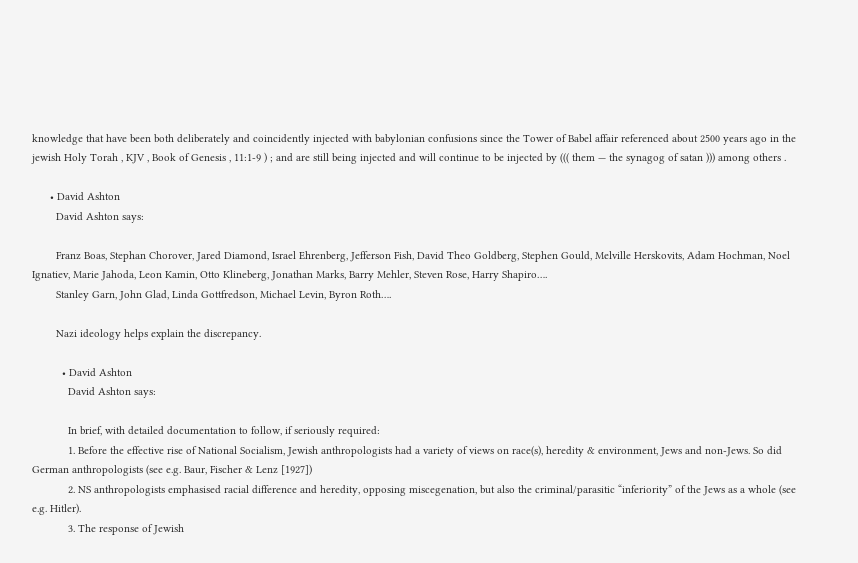knowledge that have been both deliberately and coincidently injected with babylonian confusions since the Tower of Babel affair referenced about 2500 years ago in the jewish Holy Torah , KJV , Book of Genesis , 11:1-9 ) ; and are still being injected and will continue to be injected by ((( them — the synagog of satan ))) among others .

      • David Ashton
        David Ashton says:

        Franz Boas, Stephan Chorover, Jared Diamond, Israel Ehrenberg, Jefferson Fish, David Theo Goldberg, Stephen Gould, Melville Herskovits, Adam Hochman, Noel Ignatiev, Marie Jahoda, Leon Kamin, Otto Klineberg, Jonathan Marks, Barry Mehler, Steven Rose, Harry Shapiro….
        Stanley Garn, John Glad, Linda Gottfredson, Michael Levin, Byron Roth….

        Nazi ideology helps explain the discrepancy.

          • David Ashton
            David Ashton says:

            In brief, with detailed documentation to follow, if seriously required:
            1. Before the effective rise of National Socialism, Jewish anthropologists had a variety of views on race(s), heredity & environment, Jews and non-Jews. So did German anthropologists (see e.g. Baur, Fischer & Lenz [1927])
            2. NS anthropologists emphasised racial difference and heredity, opposing miscegenation, but also the criminal/parasitic “inferiority” of the Jews as a whole (see e.g. Hitler).
            3. The response of Jewish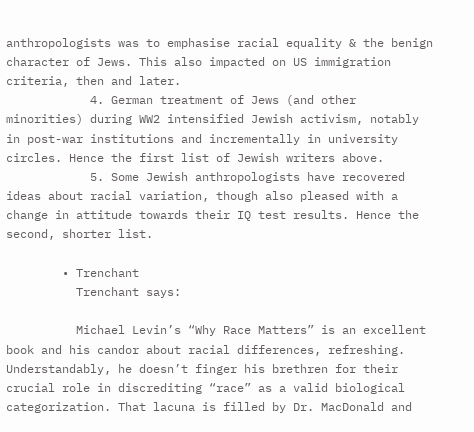anthropologists was to emphasise racial equality & the benign character of Jews. This also impacted on US immigration criteria, then and later.
            4. German treatment of Jews (and other minorities) during WW2 intensified Jewish activism, notably in post-war institutions and incrementally in university circles. Hence the first list of Jewish writers above.
            5. Some Jewish anthropologists have recovered ideas about racial variation, though also pleased with a change in attitude towards their IQ test results. Hence the second, shorter list.

        • Trenchant
          Trenchant says:

          Michael Levin’s “Why Race Matters” is an excellent book and his candor about racial differences, refreshing. Understandably, he doesn’t finger his brethren for their crucial role in discrediting “race” as a valid biological categorization. That lacuna is filled by Dr. MacDonald and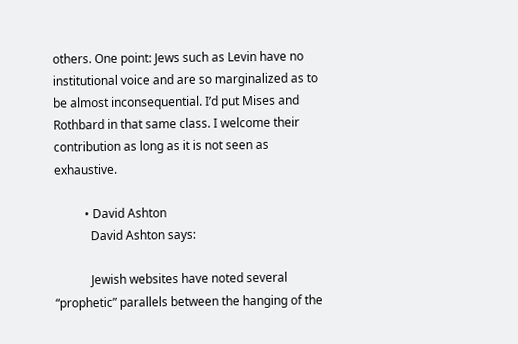others. One point: Jews such as Levin have no institutional voice and are so marginalized as to be almost inconsequential. I’d put Mises and Rothbard in that same class. I welcome their contribution as long as it is not seen as exhaustive.

          • David Ashton
            David Ashton says:

            Jewish websites have noted several “prophetic” parallels between the hanging of the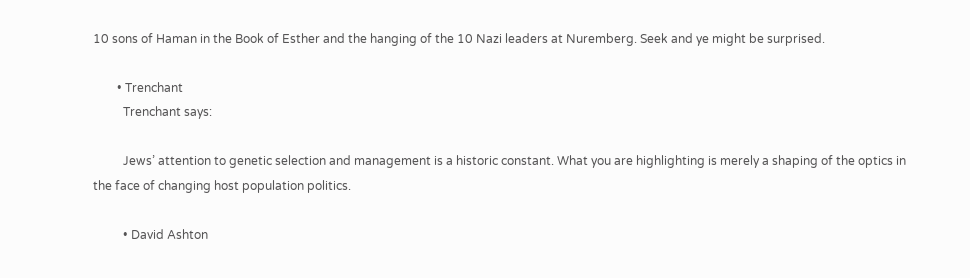10 sons of Haman in the Book of Esther and the hanging of the 10 Nazi leaders at Nuremberg. Seek and ye might be surprised.

        • Trenchant
          Trenchant says:

          Jews’ attention to genetic selection and management is a historic constant. What you are highlighting is merely a shaping of the optics in the face of changing host population politics.

          • David Ashton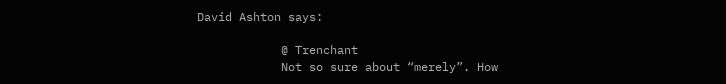David Ashton says:

            @ Trenchant
            Not so sure about “merely”. How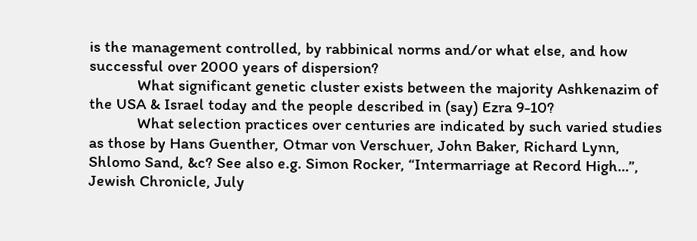is the management controlled, by rabbinical norms and/or what else, and how successful over 2000 years of dispersion?
            What significant genetic cluster exists between the majority Ashkenazim of the USA & Israel today and the people described in (say) Ezra 9-10?
            What selection practices over centuries are indicated by such varied studies as those by Hans Guenther, Otmar von Verschuer, John Baker, Richard Lynn, Shlomo Sand, &c? See also e.g. Simon Rocker, “Intermarriage at Record High…”, Jewish Chronicle, July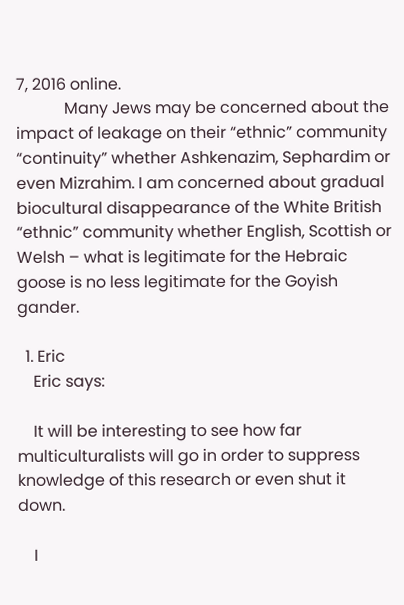7, 2016 online.
            Many Jews may be concerned about the impact of leakage on their “ethnic” community “continuity” whether Ashkenazim, Sephardim or even Mizrahim. I am concerned about gradual biocultural disappearance of the White British “ethnic” community whether English, Scottish or Welsh – what is legitimate for the Hebraic goose is no less legitimate for the Goyish gander.

  1. Eric
    Eric says:

    It will be interesting to see how far multiculturalists will go in order to suppress knowledge of this research or even shut it down.

    I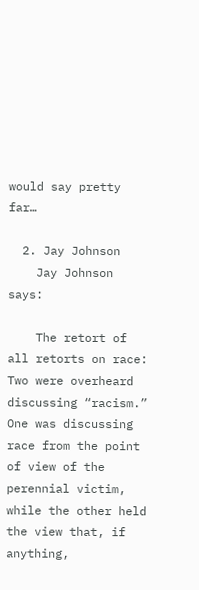would say pretty far…

  2. Jay Johnson
    Jay Johnson says:

    The retort of all retorts on race: Two were overheard discussing “racism.” One was discussing race from the point of view of the perennial victim, while the other held the view that, if anything,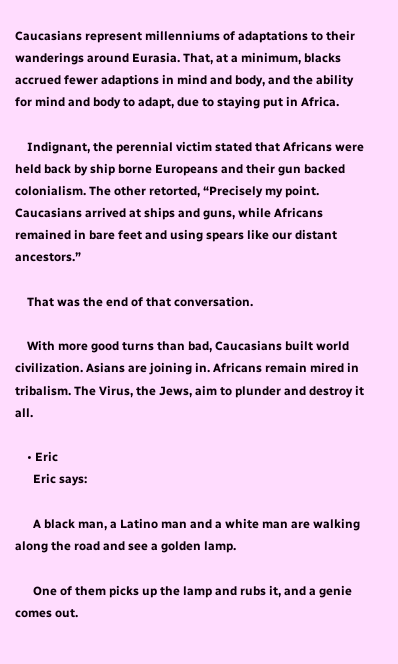Caucasians represent millenniums of adaptations to their wanderings around Eurasia. That, at a minimum, blacks accrued fewer adaptions in mind and body, and the ability for mind and body to adapt, due to staying put in Africa.

    Indignant, the perennial victim stated that Africans were held back by ship borne Europeans and their gun backed colonialism. The other retorted, “Precisely my point. Caucasians arrived at ships and guns, while Africans remained in bare feet and using spears like our distant ancestors.”

    That was the end of that conversation.

    With more good turns than bad, Caucasians built world civilization. Asians are joining in. Africans remain mired in tribalism. The Virus, the Jews, aim to plunder and destroy it all.

    • Eric
      Eric says:

      A black man, a Latino man and a white man are walking along the road and see a golden lamp.

      One of them picks up the lamp and rubs it, and a genie comes out.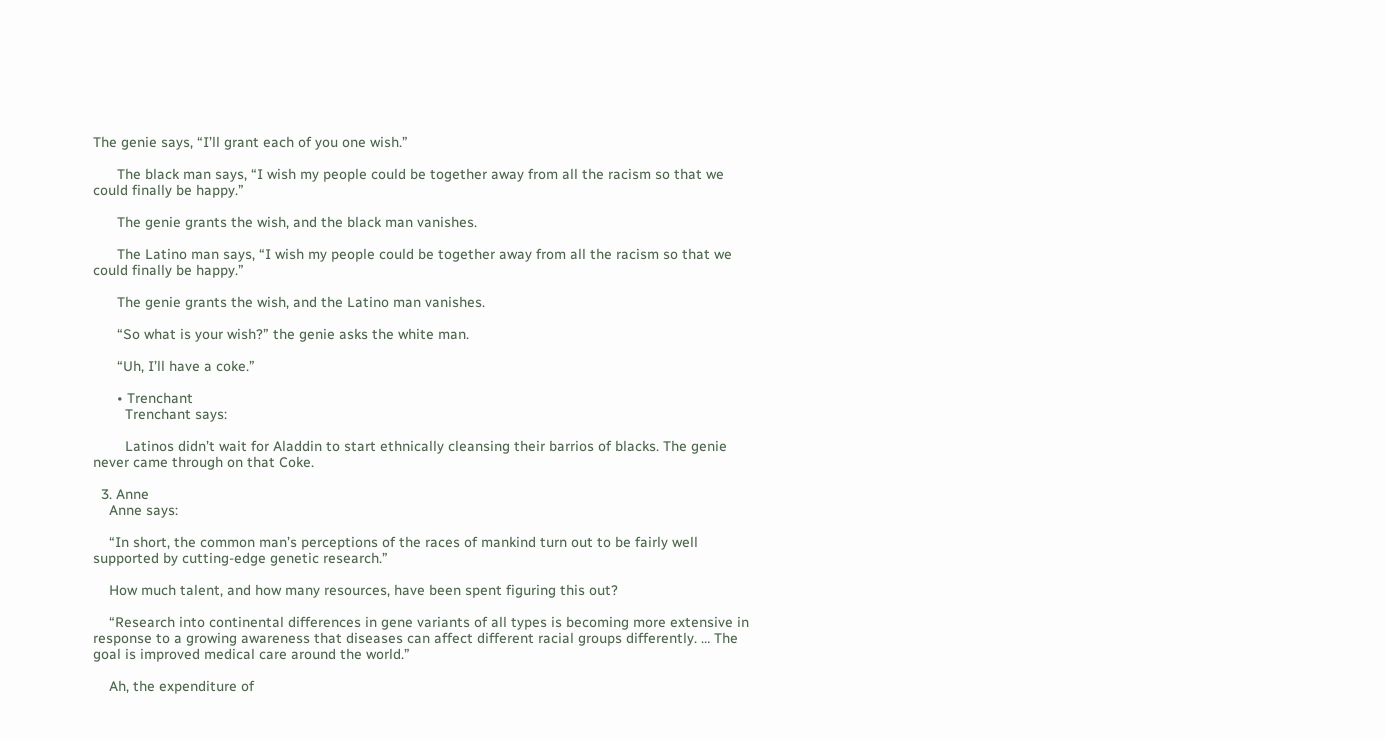The genie says, “I’ll grant each of you one wish.”

      The black man says, “I wish my people could be together away from all the racism so that we could finally be happy.”

      The genie grants the wish, and the black man vanishes.

      The Latino man says, “I wish my people could be together away from all the racism so that we could finally be happy.”

      The genie grants the wish, and the Latino man vanishes.

      “So what is your wish?” the genie asks the white man.

      “Uh, I’ll have a coke.”

      • Trenchant
        Trenchant says:

        Latinos didn’t wait for Aladdin to start ethnically cleansing their barrios of blacks. The genie never came through on that Coke.

  3. Anne
    Anne says:

    “In short, the common man’s perceptions of the races of mankind turn out to be fairly well supported by cutting-edge genetic research.”

    How much talent, and how many resources, have been spent figuring this out?

    “Research into continental differences in gene variants of all types is becoming more extensive in response to a growing awareness that diseases can affect different racial groups differently. … The goal is improved medical care around the world.”

    Ah, the expenditure of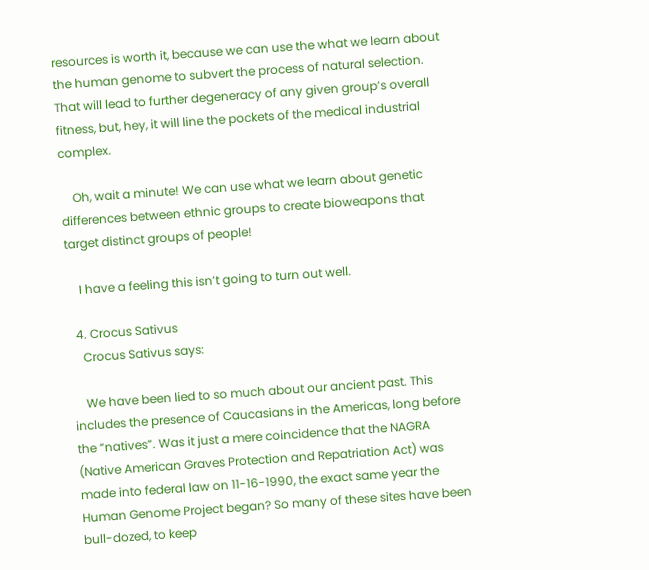resources is worth it, because we can use the what we learn about the human genome to subvert the process of natural selection. That will lead to further degeneracy of any given group’s overall fitness, but, hey, it will line the pockets of the medical industrial complex.

    Oh, wait a minute! We can use what we learn about genetic differences between ethnic groups to create bioweapons that target distinct groups of people!

    I have a feeling this isn’t going to turn out well.

  4. Crocus Sativus
    Crocus Sativus says:

    We have been lied to so much about our ancient past. This includes the presence of Caucasians in the Americas, long before the “natives”. Was it just a mere coincidence that the NAGRA (Native American Graves Protection and Repatriation Act) was made into federal law on 11-16-1990, the exact same year the Human Genome Project began? So many of these sites have been bull-dozed, to keep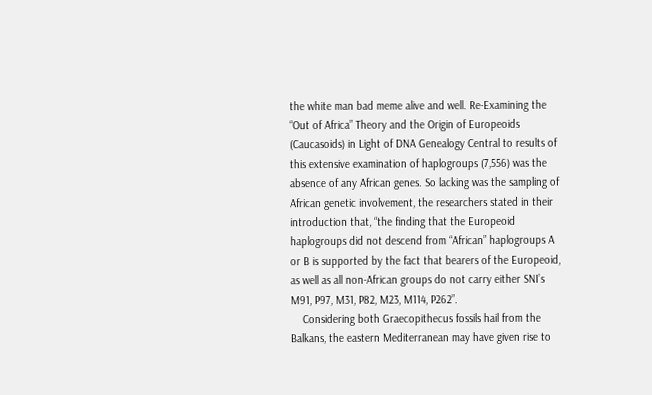the white man bad meme alive and well. Re-Examining the “Out of Africa” Theory and the Origin of Europeoids (Caucasoids) in Light of DNA Genealogy Central to results of this extensive examination of haplogroups (7,556) was the absence of any African genes. So lacking was the sampling of African genetic involvement, the researchers stated in their introduction that, “the finding that the Europeoid haplogroups did not descend from “African” haplogroups A or B is supported by the fact that bearers of the Europeoid, as well as all non-African groups do not carry either SNI’s M91, P97, M31, P82, M23, M114, P262”.
    Considering both Graecopithecus fossils hail from the Balkans, the eastern Mediterranean may have given rise to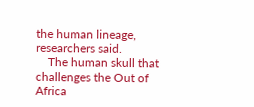the human lineage, researchers said.
    The human skull that challenges the Out of Africa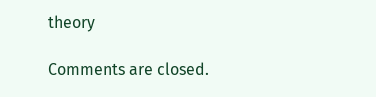theory

Comments are closed.